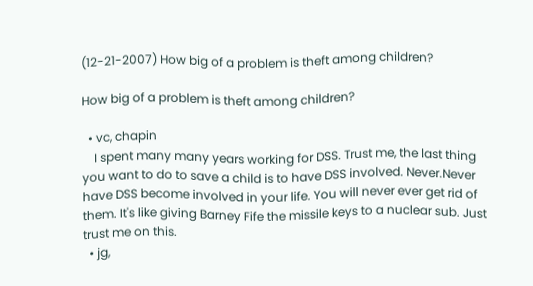(12-21-2007) How big of a problem is theft among children?

How big of a problem is theft among children?

  • vc, chapin
    I spent many many years working for DSS. Trust me, the last thing you want to do to save a child is to have DSS involved. Never.Never have DSS become involved in your life. You will never ever get rid of them. It's like giving Barney Fife the missile keys to a nuclear sub. Just trust me on this.
  • jg,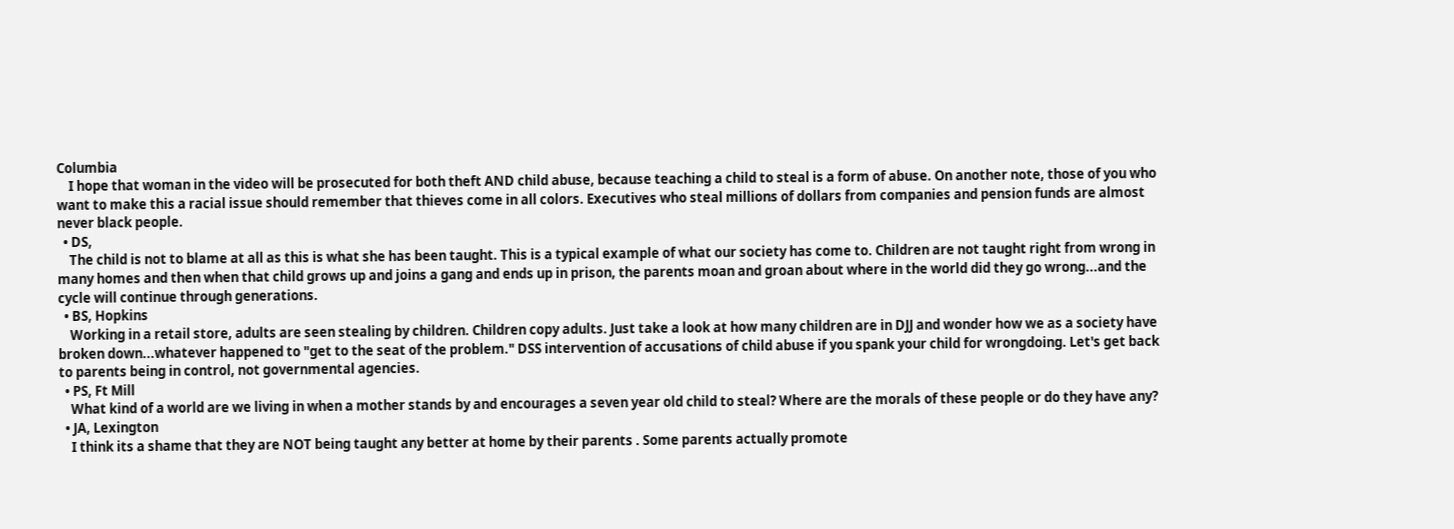Columbia
    I hope that woman in the video will be prosecuted for both theft AND child abuse, because teaching a child to steal is a form of abuse. On another note, those of you who want to make this a racial issue should remember that thieves come in all colors. Executives who steal millions of dollars from companies and pension funds are almost never black people.
  • DS,
    The child is not to blame at all as this is what she has been taught. This is a typical example of what our society has come to. Children are not taught right from wrong in many homes and then when that child grows up and joins a gang and ends up in prison, the parents moan and groan about where in the world did they go wrong...and the cycle will continue through generations.
  • BS, Hopkins
    Working in a retail store, adults are seen stealing by children. Children copy adults. Just take a look at how many children are in DJJ and wonder how we as a society have broken down...whatever happened to "get to the seat of the problem." DSS intervention of accusations of child abuse if you spank your child for wrongdoing. Let's get back to parents being in control, not governmental agencies.
  • PS, Ft Mill
    What kind of a world are we living in when a mother stands by and encourages a seven year old child to steal? Where are the morals of these people or do they have any?
  • JA, Lexington
    I think its a shame that they are NOT being taught any better at home by their parents . Some parents actually promote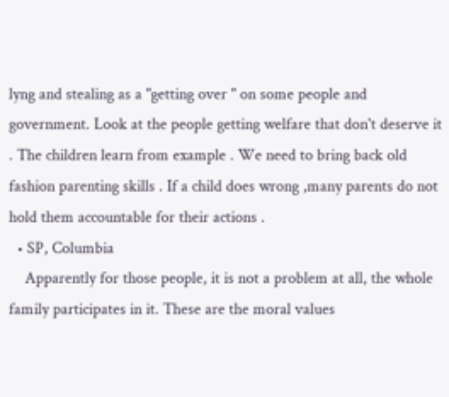lyng and stealing as a "getting over " on some people and government. Look at the people getting welfare that don't deserve it . The children learn from example . We need to bring back old fashion parenting skills . If a child does wrong ,many parents do not hold them accountable for their actions .
  • SP, Columbia
    Apparently for those people, it is not a problem at all, the whole family participates in it. These are the moral values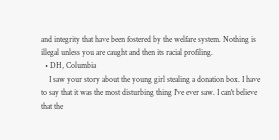and integrity that have been fostered by the welfare system. Nothing is illegal unless you are caught and then its racial profiling.
  • DH, Columbia
    I saw your story about the young girl stealing a donation box. I have to say that it was the most disturbing thing I've ever saw. I can't believe that the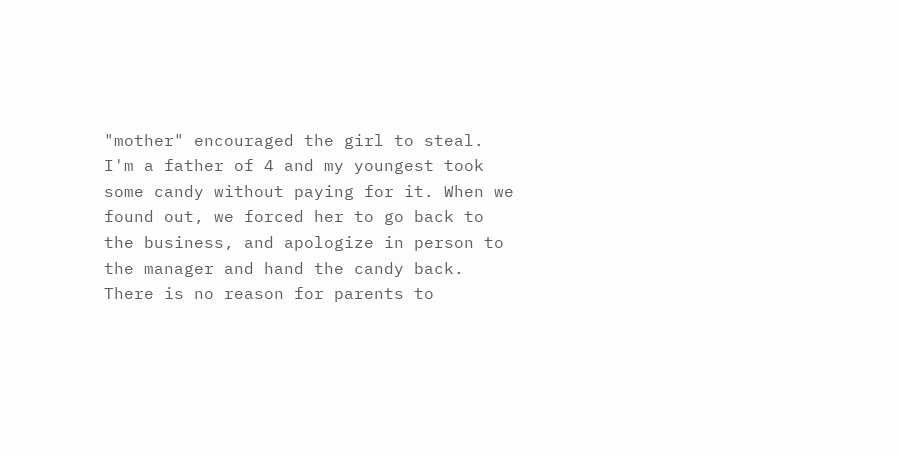"mother" encouraged the girl to steal. I'm a father of 4 and my youngest took some candy without paying for it. When we found out, we forced her to go back to the business, and apologize in person to the manager and hand the candy back. There is no reason for parents to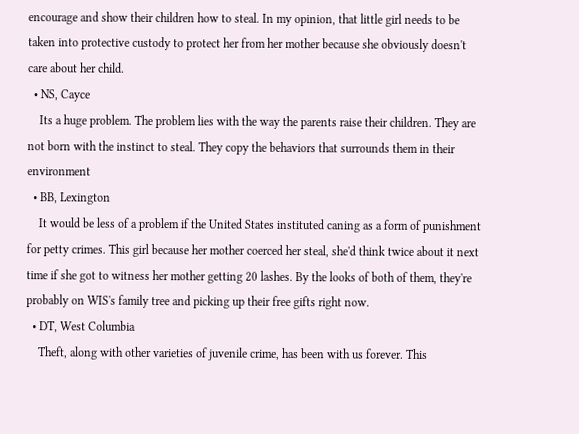encourage and show their children how to steal. In my opinion, that little girl needs to be taken into protective custody to protect her from her mother because she obviously doesn't care about her child.
  • NS, Cayce
    Its a huge problem. The problem lies with the way the parents raise their children. They are not born with the instinct to steal. They copy the behaviors that surrounds them in their environment
  • BB, Lexington
    It would be less of a problem if the United States instituted caning as a form of punishment for petty crimes. This girl because her mother coerced her steal, she'd think twice about it next time if she got to witness her mother getting 20 lashes. By the looks of both of them, they're probably on WIS's family tree and picking up their free gifts right now.
  • DT, West Columbia
    Theft, along with other varieties of juvenile crime, has been with us forever. This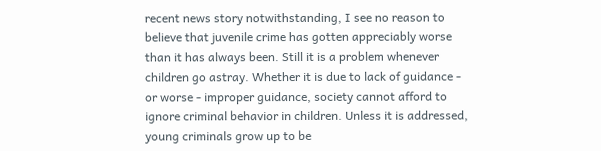recent news story notwithstanding, I see no reason to believe that juvenile crime has gotten appreciably worse than it has always been. Still it is a problem whenever children go astray. Whether it is due to lack of guidance - or worse - improper guidance, society cannot afford to ignore criminal behavior in children. Unless it is addressed, young criminals grow up to be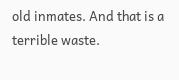old inmates. And that is a terrible waste.